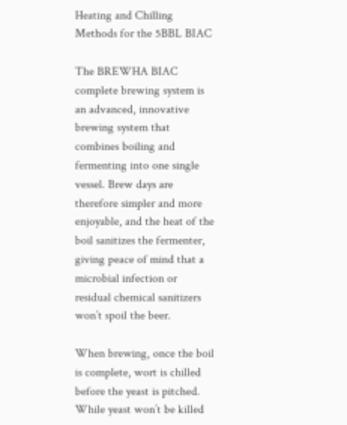Heating and Chilling Methods for the 5BBL BIAC

The BREWHA BIAC complete brewing system is an advanced, innovative brewing system that combines boiling and fermenting into one single vessel. Brew days are therefore simpler and more enjoyable, and the heat of the boil sanitizes the fermenter, giving peace of mind that a microbial infection or residual chemical sanitizers won’t spoil the beer.

When brewing, once the boil is complete, wort is chilled before the yeast is pitched. While yeast won’t be killed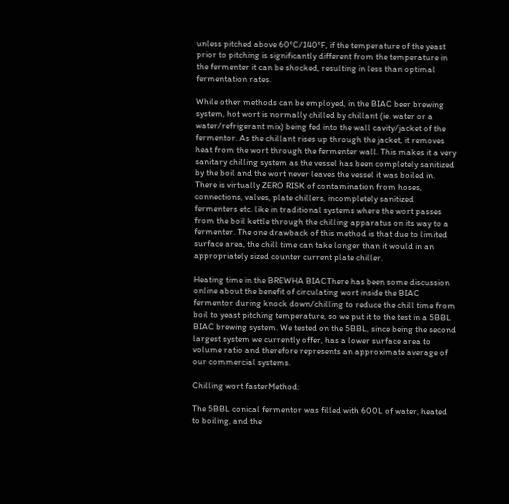unless pitched above 60°C/140°F, if the temperature of the yeast prior to pitching is significantly different from the temperature in the fermenter it can be shocked, resulting in less than optimal fermentation rates.

While other methods can be employed, in the BIAC beer brewing system, hot wort is normally chilled by chillant (ie. water or a water/refrigerant mix) being fed into the wall cavity/jacket of the fermentor. As the chillant rises up through the jacket, it removes heat from the wort through the fermenter wall. This makes it a very sanitary chilling system as the vessel has been completely sanitized by the boil and the wort never leaves the vessel it was boiled in. There is virtually ZERO RISK of contamination from hoses, connections, valves, plate chillers, incompletely sanitized fermenters etc. like in traditional systems where the wort passes from the boil kettle through the chilling apparatus on its way to a fermenter. The one drawback of this method is that due to limited surface area, the chill time can take longer than it would in an appropriately sized counter current plate chiller.

Heating time in the BREWHA BIACThere has been some discussion online about the benefit of circulating wort inside the BIAC fermentor during knock down/chilling to reduce the chill time from boil to yeast pitching temperature, so we put it to the test in a 5BBL BIAC brewing system. We tested on the 5BBL, since being the second largest system we currently offer, has a lower surface area to volume ratio and therefore represents an approximate average of our commercial systems.

Chilling wort fasterMethod:

The 5BBL conical fermentor was filled with 600L of water, heated to boiling, and the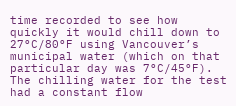time recorded to see how quickly it would chill down to 27°C/80°F using Vancouver’s municipal water (which on that particular day was 7°C/45°F). The chilling water for the test had a constant flow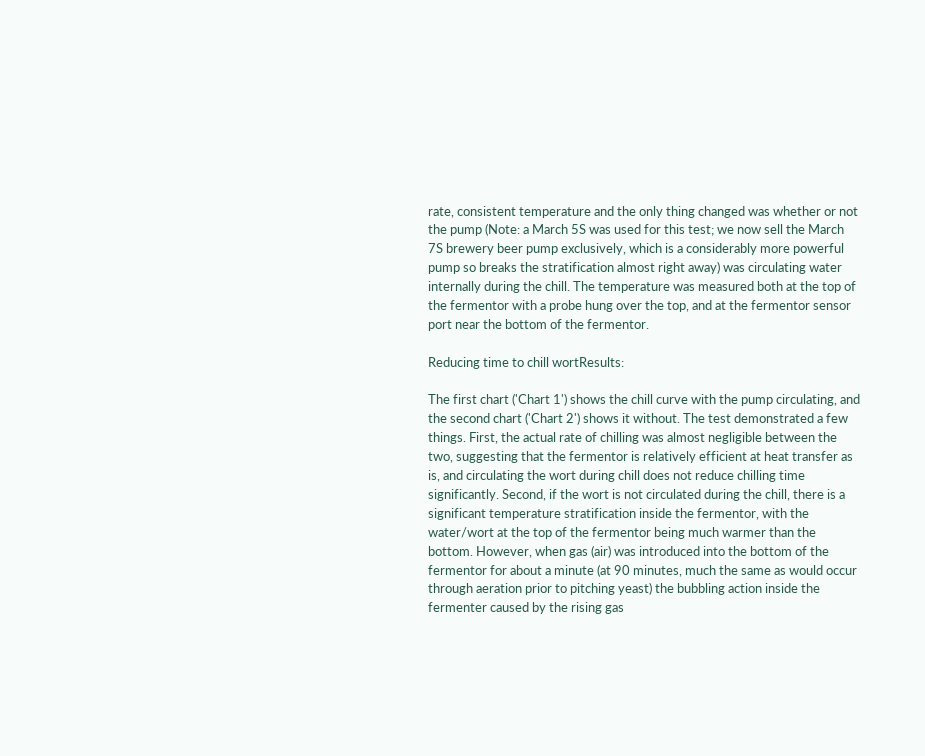rate, consistent temperature and the only thing changed was whether or not the pump (Note: a March 5S was used for this test; we now sell the March 7S brewery beer pump exclusively, which is a considerably more powerful pump so breaks the stratification almost right away) was circulating water internally during the chill. The temperature was measured both at the top of the fermentor with a probe hung over the top, and at the fermentor sensor port near the bottom of the fermentor.

Reducing time to chill wortResults:

The first chart ('Chart 1') shows the chill curve with the pump circulating, and the second chart ('Chart 2') shows it without. The test demonstrated a few things. First, the actual rate of chilling was almost negligible between the two, suggesting that the fermentor is relatively efficient at heat transfer as is, and circulating the wort during chill does not reduce chilling time significantly. Second, if the wort is not circulated during the chill, there is a significant temperature stratification inside the fermentor, with the water/wort at the top of the fermentor being much warmer than the bottom. However, when gas (air) was introduced into the bottom of the fermentor for about a minute (at 90 minutes, much the same as would occur through aeration prior to pitching yeast) the bubbling action inside the fermenter caused by the rising gas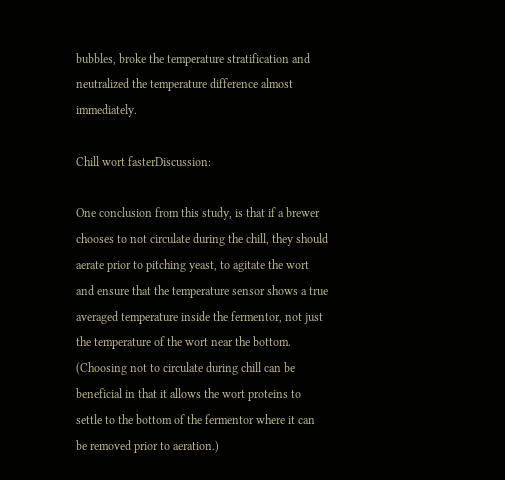bubbles, broke the temperature stratification and neutralized the temperature difference almost immediately.

Chill wort fasterDiscussion:

One conclusion from this study, is that if a brewer chooses to not circulate during the chill, they should aerate prior to pitching yeast, to agitate the wort and ensure that the temperature sensor shows a true averaged temperature inside the fermentor, not just the temperature of the wort near the bottom. (Choosing not to circulate during chill can be beneficial in that it allows the wort proteins to settle to the bottom of the fermentor where it can be removed prior to aeration.)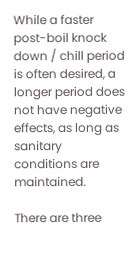While a faster post-boil knock down / chill period is often desired, a longer period does not have negative effects, as long as sanitary conditions are maintained.

There are three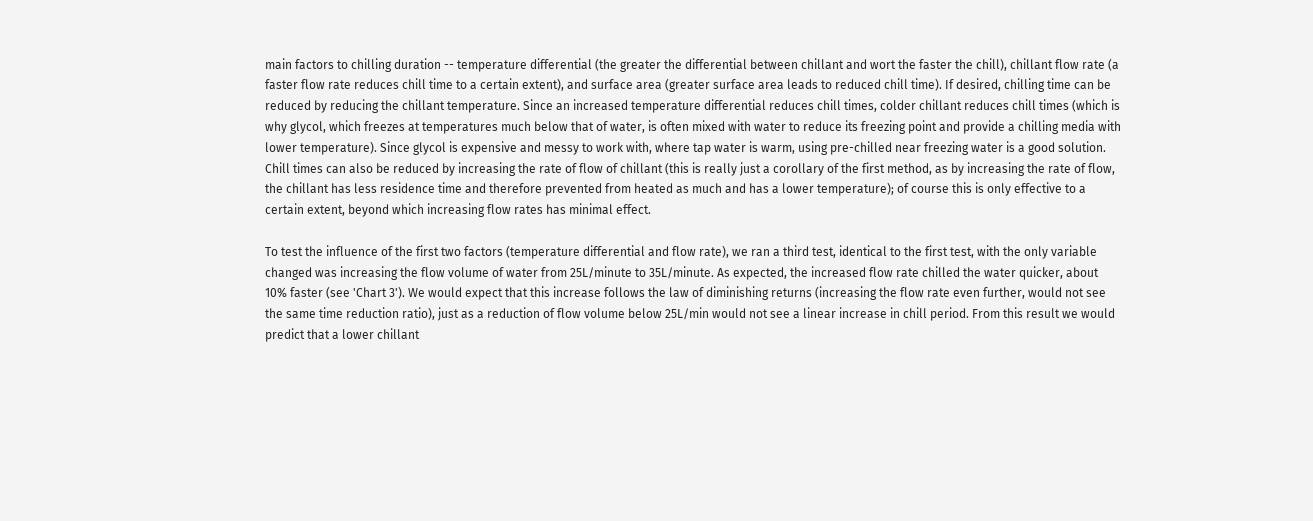main factors to chilling duration -- temperature differential (the greater the differential between chillant and wort the faster the chill), chillant flow rate (a faster flow rate reduces chill time to a certain extent), and surface area (greater surface area leads to reduced chill time). If desired, chilling time can be reduced by reducing the chillant temperature. Since an increased temperature differential reduces chill times, colder chillant reduces chill times (which is why glycol, which freezes at temperatures much below that of water, is often mixed with water to reduce its freezing point and provide a chilling media with lower temperature). Since glycol is expensive and messy to work with, where tap water is warm, using pre-chilled near freezing water is a good solution. Chill times can also be reduced by increasing the rate of flow of chillant (this is really just a corollary of the first method, as by increasing the rate of flow, the chillant has less residence time and therefore prevented from heated as much and has a lower temperature); of course this is only effective to a certain extent, beyond which increasing flow rates has minimal effect.

To test the influence of the first two factors (temperature differential and flow rate), we ran a third test, identical to the first test, with the only variable changed was increasing the flow volume of water from 25L/minute to 35L/minute. As expected, the increased flow rate chilled the water quicker, about 10% faster (see 'Chart 3'). We would expect that this increase follows the law of diminishing returns (increasing the flow rate even further, would not see the same time reduction ratio), just as a reduction of flow volume below 25L/min would not see a linear increase in chill period. From this result we would predict that a lower chillant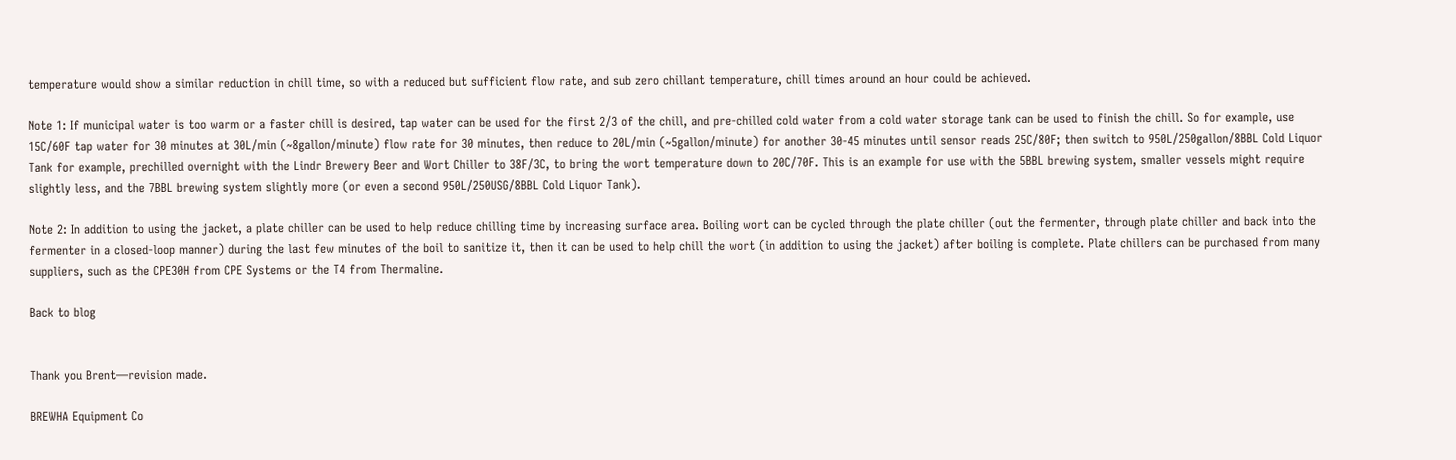temperature would show a similar reduction in chill time, so with a reduced but sufficient flow rate, and sub zero chillant temperature, chill times around an hour could be achieved.

Note 1: If municipal water is too warm or a faster chill is desired, tap water can be used for the first 2/3 of the chill, and pre-chilled cold water from a cold water storage tank can be used to finish the chill. So for example, use 15C/60F tap water for 30 minutes at 30L/min (~8gallon/minute) flow rate for 30 minutes, then reduce to 20L/min (~5gallon/minute) for another 30-45 minutes until sensor reads 25C/80F; then switch to 950L/250gallon/8BBL Cold Liquor Tank for example, prechilled overnight with the Lindr Brewery Beer and Wort Chiller to 38F/3C, to bring the wort temperature down to 20C/70F. This is an example for use with the 5BBL brewing system, smaller vessels might require slightly less, and the 7BBL brewing system slightly more (or even a second 950L/250USG/8BBL Cold Liquor Tank).

Note 2: In addition to using the jacket, a plate chiller can be used to help reduce chilling time by increasing surface area. Boiling wort can be cycled through the plate chiller (out the fermenter, through plate chiller and back into the fermenter in a closed-loop manner) during the last few minutes of the boil to sanitize it, then it can be used to help chill the wort (in addition to using the jacket) after boiling is complete. Plate chillers can be purchased from many suppliers, such as the CPE30H from CPE Systems or the T4 from Thermaline.

Back to blog


Thank you Brent—revision made.

BREWHA Equipment Co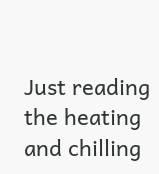Just reading the heating and chilling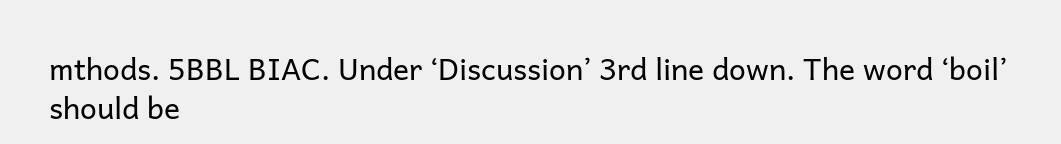mthods. 5BBL BIAC. Under ‘Discussion’ 3rd line down. The word ‘boil’ should be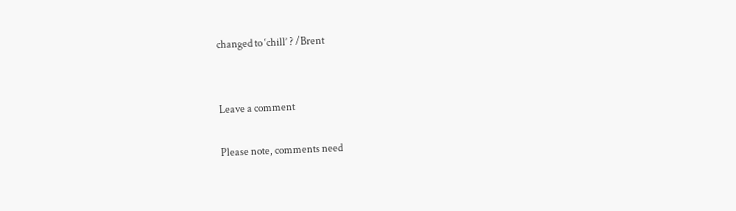changed to ‘chill’ ? /Brent


Leave a comment

Please note, comments need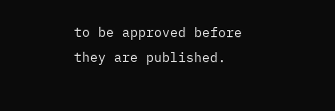to be approved before they are published.